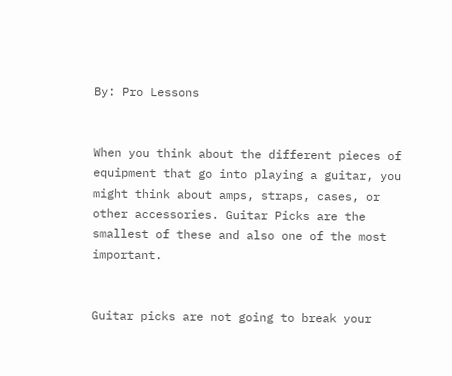By: Pro Lessons


When you think about the different pieces of equipment that go into playing a guitar, you might think about amps, straps, cases, or other accessories. Guitar Picks are the smallest of these and also one of the most important.


Guitar picks are not going to break your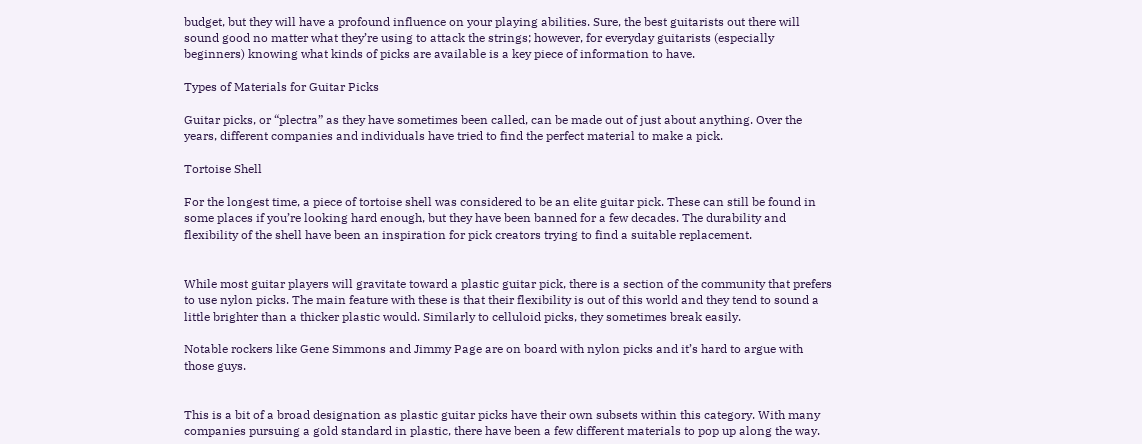budget, but they will have a profound influence on your playing abilities. Sure, the best guitarists out there will sound good no matter what they’re using to attack the strings; however, for everyday guitarists (especially beginners) knowing what kinds of picks are available is a key piece of information to have.

Types of Materials for Guitar Picks

Guitar picks, or “plectra” as they have sometimes been called, can be made out of just about anything. Over the years, different companies and individuals have tried to find the perfect material to make a pick.

Tortoise Shell

For the longest time, a piece of tortoise shell was considered to be an elite guitar pick. These can still be found in some places if you’re looking hard enough, but they have been banned for a few decades. The durability and flexibility of the shell have been an inspiration for pick creators trying to find a suitable replacement.


While most guitar players will gravitate toward a plastic guitar pick, there is a section of the community that prefers to use nylon picks. The main feature with these is that their flexibility is out of this world and they tend to sound a little brighter than a thicker plastic would. Similarly to celluloid picks, they sometimes break easily.

Notable rockers like Gene Simmons and Jimmy Page are on board with nylon picks and it’s hard to argue with those guys.


This is a bit of a broad designation as plastic guitar picks have their own subsets within this category. With many companies pursuing a gold standard in plastic, there have been a few different materials to pop up along the way.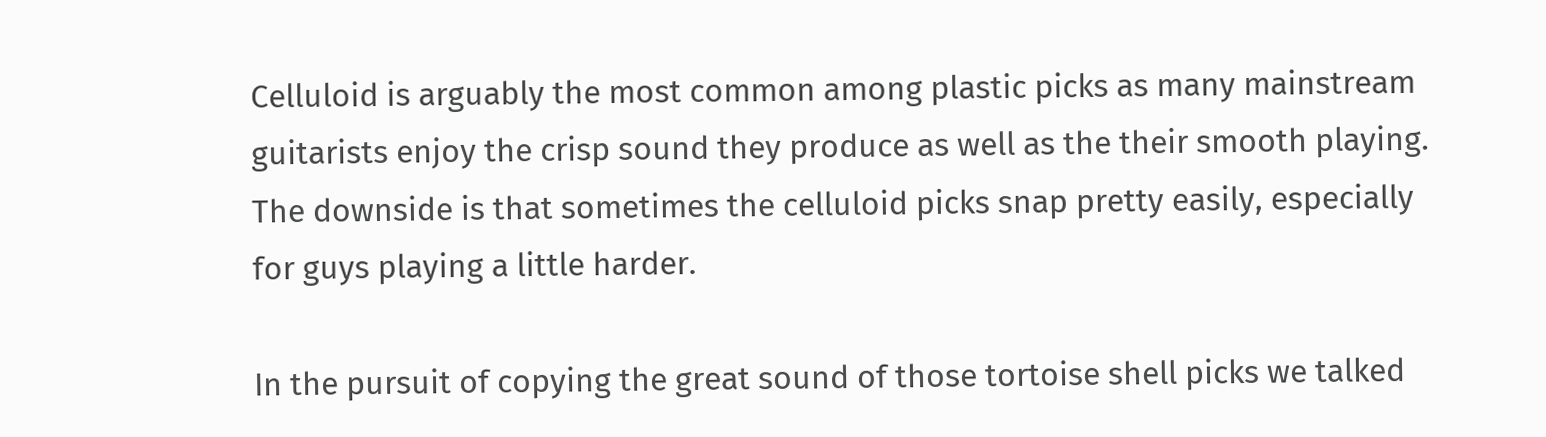Celluloid is arguably the most common among plastic picks as many mainstream guitarists enjoy the crisp sound they produce as well as the their smooth playing. The downside is that sometimes the celluloid picks snap pretty easily, especially for guys playing a little harder.

In the pursuit of copying the great sound of those tortoise shell picks we talked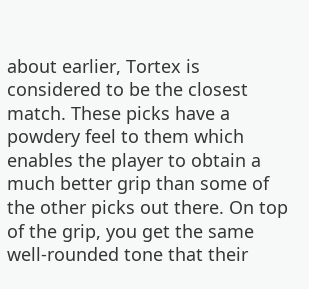about earlier, Tortex is considered to be the closest match. These picks have a powdery feel to them which enables the player to obtain a much better grip than some of the other picks out there. On top of the grip, you get the same well-rounded tone that their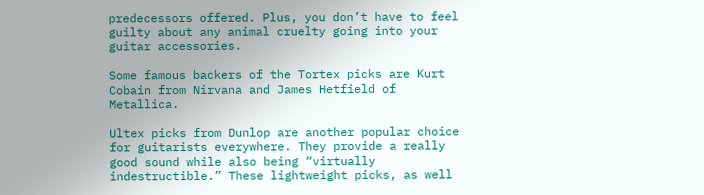predecessors offered. Plus, you don’t have to feel guilty about any animal cruelty going into your guitar accessories.

Some famous backers of the Tortex picks are Kurt Cobain from Nirvana and James Hetfield of Metallica.

Ultex picks from Dunlop are another popular choice for guitarists everywhere. They provide a really good sound while also being “virtually indestructible.” These lightweight picks, as well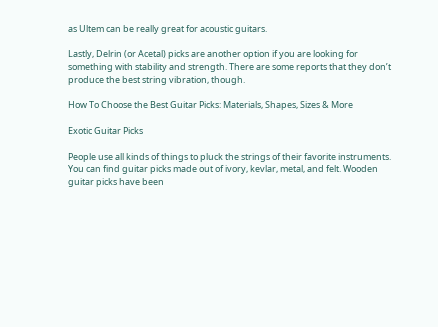as Ultem can be really great for acoustic guitars.

Lastly, Delrin (or Acetal) picks are another option if you are looking for something with stability and strength. There are some reports that they don’t produce the best string vibration, though.

How To Choose the Best Guitar Picks: Materials, Shapes, Sizes & More

Exotic Guitar Picks

People use all kinds of things to pluck the strings of their favorite instruments. You can find guitar picks made out of ivory, kevlar, metal, and felt. Wooden guitar picks have been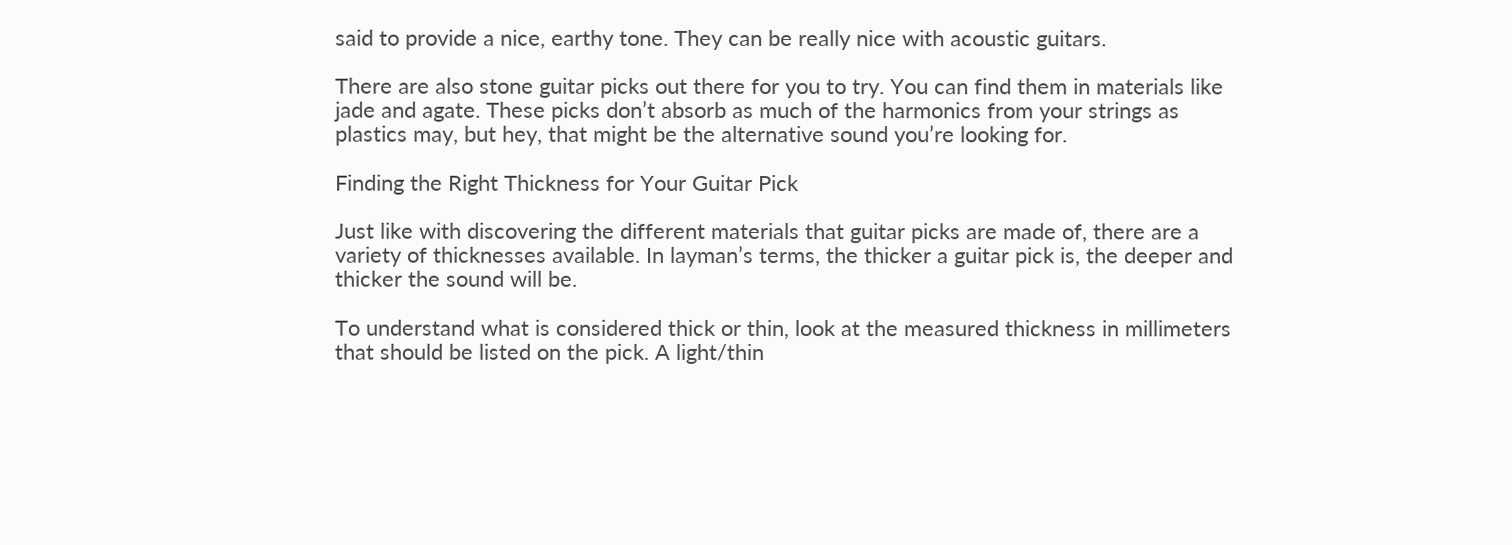said to provide a nice, earthy tone. They can be really nice with acoustic guitars.

There are also stone guitar picks out there for you to try. You can find them in materials like jade and agate. These picks don’t absorb as much of the harmonics from your strings as plastics may, but hey, that might be the alternative sound you’re looking for.

Finding the Right Thickness for Your Guitar Pick

Just like with discovering the different materials that guitar picks are made of, there are a variety of thicknesses available. In layman’s terms, the thicker a guitar pick is, the deeper and thicker the sound will be.

To understand what is considered thick or thin, look at the measured thickness in millimeters that should be listed on the pick. A light/thin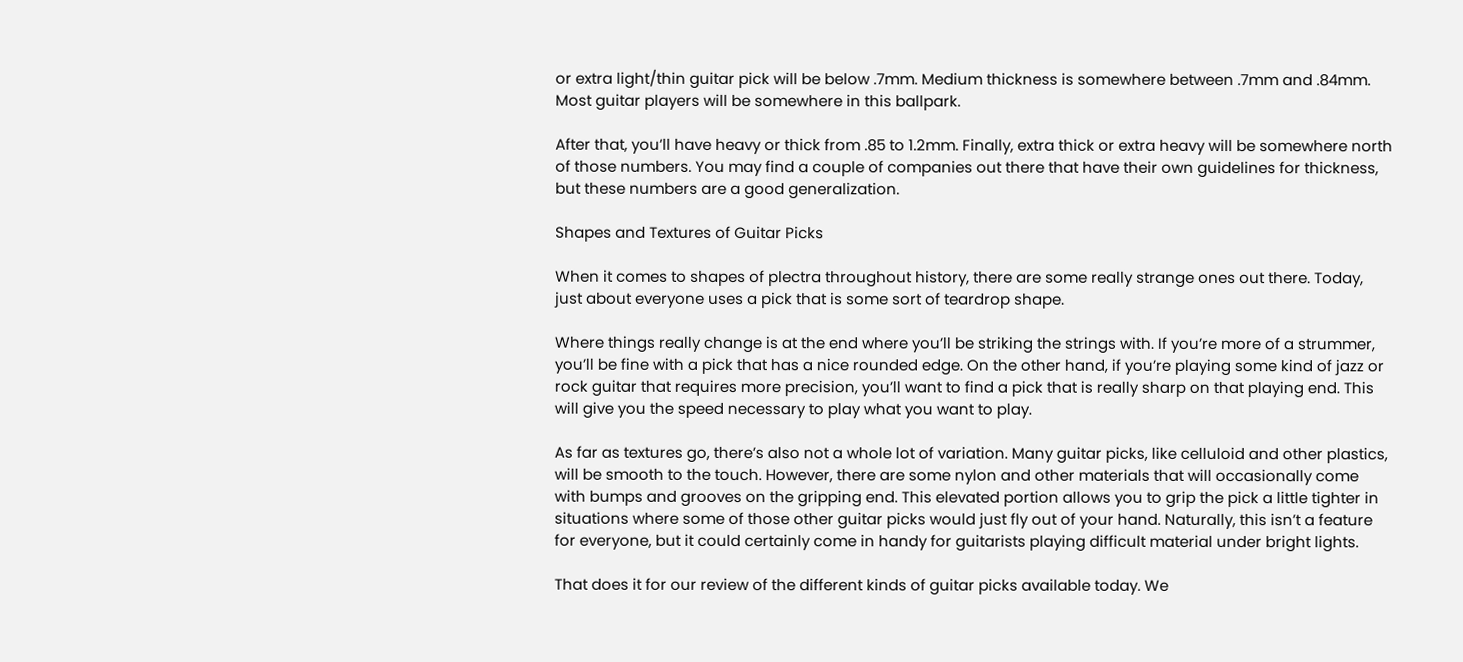or extra light/thin guitar pick will be below .7mm. Medium thickness is somewhere between .7mm and .84mm. Most guitar players will be somewhere in this ballpark.

After that, you’ll have heavy or thick from .85 to 1.2mm. Finally, extra thick or extra heavy will be somewhere north of those numbers. You may find a couple of companies out there that have their own guidelines for thickness, but these numbers are a good generalization.

Shapes and Textures of Guitar Picks

When it comes to shapes of plectra throughout history, there are some really strange ones out there. Today, just about everyone uses a pick that is some sort of teardrop shape.

Where things really change is at the end where you’ll be striking the strings with. If you’re more of a strummer, you’ll be fine with a pick that has a nice rounded edge. On the other hand, if you’re playing some kind of jazz or rock guitar that requires more precision, you’ll want to find a pick that is really sharp on that playing end. This will give you the speed necessary to play what you want to play.

As far as textures go, there’s also not a whole lot of variation. Many guitar picks, like celluloid and other plastics, will be smooth to the touch. However, there are some nylon and other materials that will occasionally come with bumps and grooves on the gripping end. This elevated portion allows you to grip the pick a little tighter in situations where some of those other guitar picks would just fly out of your hand. Naturally, this isn’t a feature for everyone, but it could certainly come in handy for guitarists playing difficult material under bright lights.

That does it for our review of the different kinds of guitar picks available today. We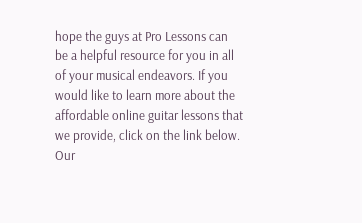hope the guys at Pro Lessons can be a helpful resource for you in all of your musical endeavors. If you would like to learn more about the affordable online guitar lessons that we provide, click on the link below. Our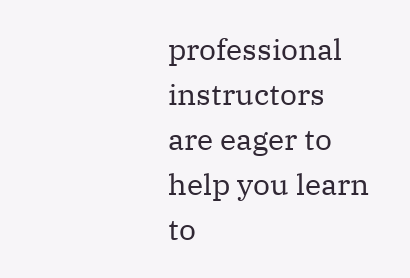professional instructors are eager to help you learn to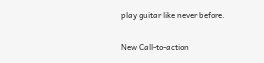play guitar like never before.

New Call-to-action